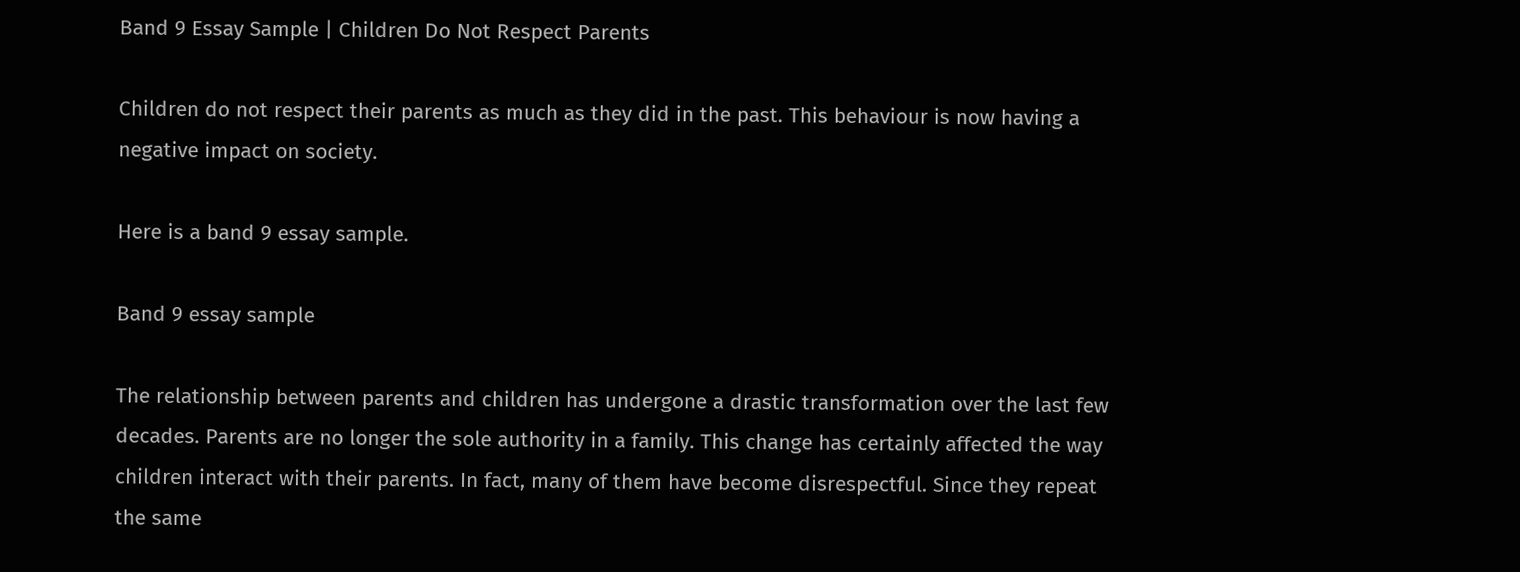Band 9 Essay Sample | Children Do Not Respect Parents

Children do not respect their parents as much as they did in the past. This behaviour is now having a negative impact on society.

Here is a band 9 essay sample.

Band 9 essay sample

The relationship between parents and children has undergone a drastic transformation over the last few decades. Parents are no longer the sole authority in a family. This change has certainly affected the way children interact with their parents. In fact, many of them have become disrespectful. Since they repeat the same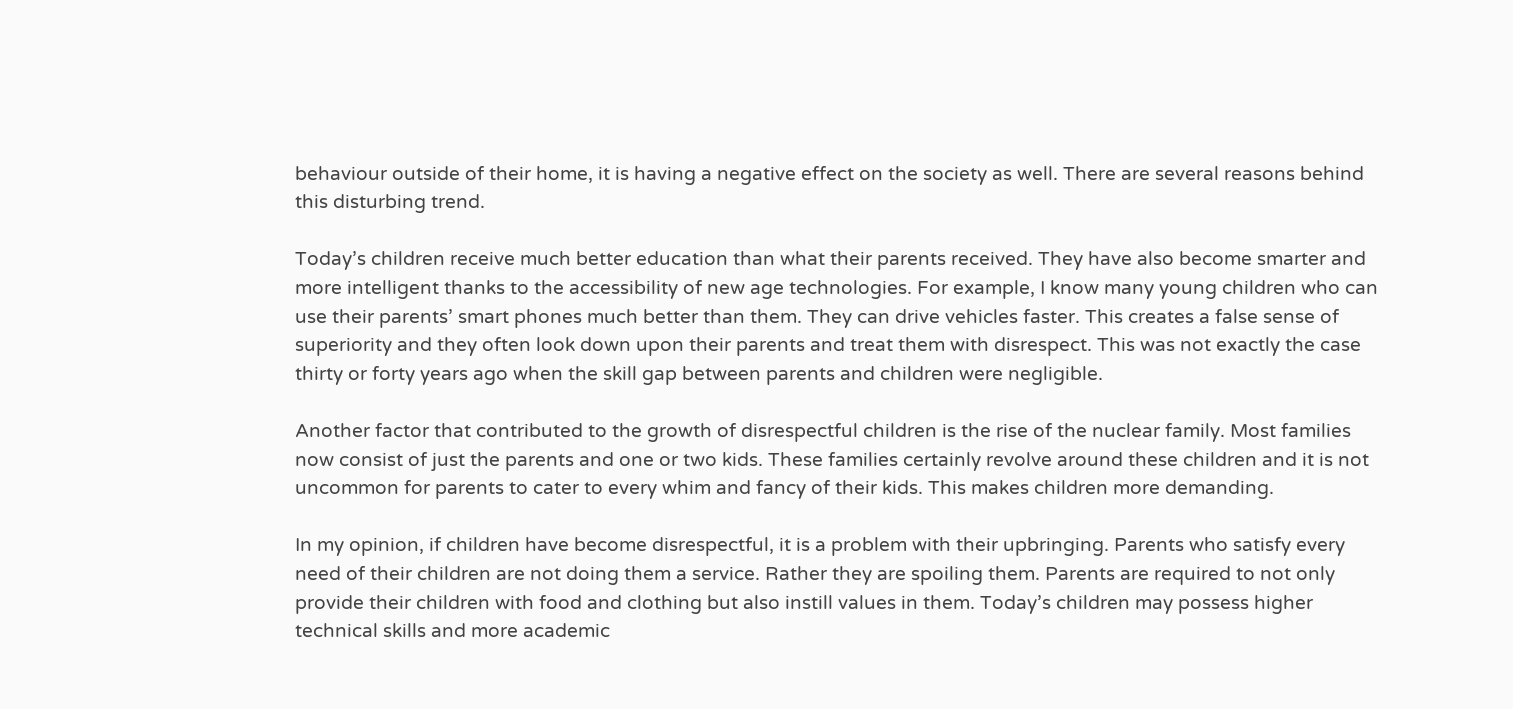behaviour outside of their home, it is having a negative effect on the society as well. There are several reasons behind this disturbing trend.

Today’s children receive much better education than what their parents received. They have also become smarter and more intelligent thanks to the accessibility of new age technologies. For example, I know many young children who can use their parents’ smart phones much better than them. They can drive vehicles faster. This creates a false sense of superiority and they often look down upon their parents and treat them with disrespect. This was not exactly the case thirty or forty years ago when the skill gap between parents and children were negligible.

Another factor that contributed to the growth of disrespectful children is the rise of the nuclear family. Most families now consist of just the parents and one or two kids. These families certainly revolve around these children and it is not uncommon for parents to cater to every whim and fancy of their kids. This makes children more demanding.

In my opinion, if children have become disrespectful, it is a problem with their upbringing. Parents who satisfy every need of their children are not doing them a service. Rather they are spoiling them. Parents are required to not only provide their children with food and clothing but also instill values in them. Today’s children may possess higher technical skills and more academic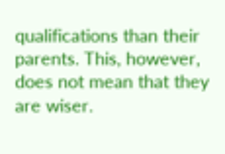qualifications than their parents. This, however, does not mean that they are wiser.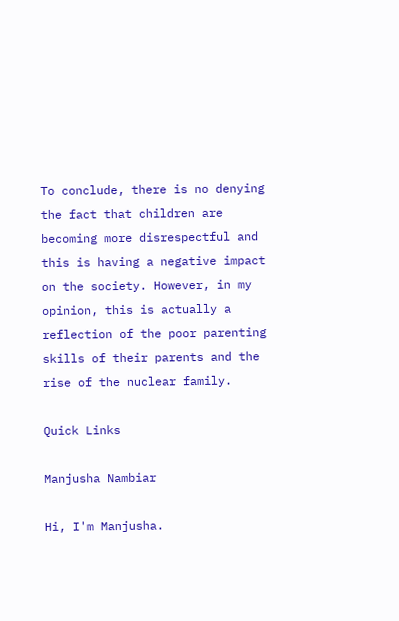To conclude, there is no denying the fact that children are becoming more disrespectful and this is having a negative impact on the society. However, in my opinion, this is actually a reflection of the poor parenting skills of their parents and the rise of the nuclear family.

Quick Links

Manjusha Nambiar

Hi, I'm Manjusha.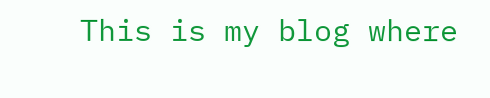This is my blog where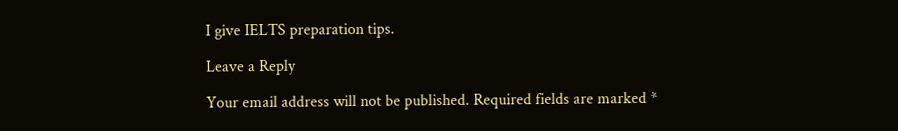I give IELTS preparation tips.

Leave a Reply

Your email address will not be published. Required fields are marked *